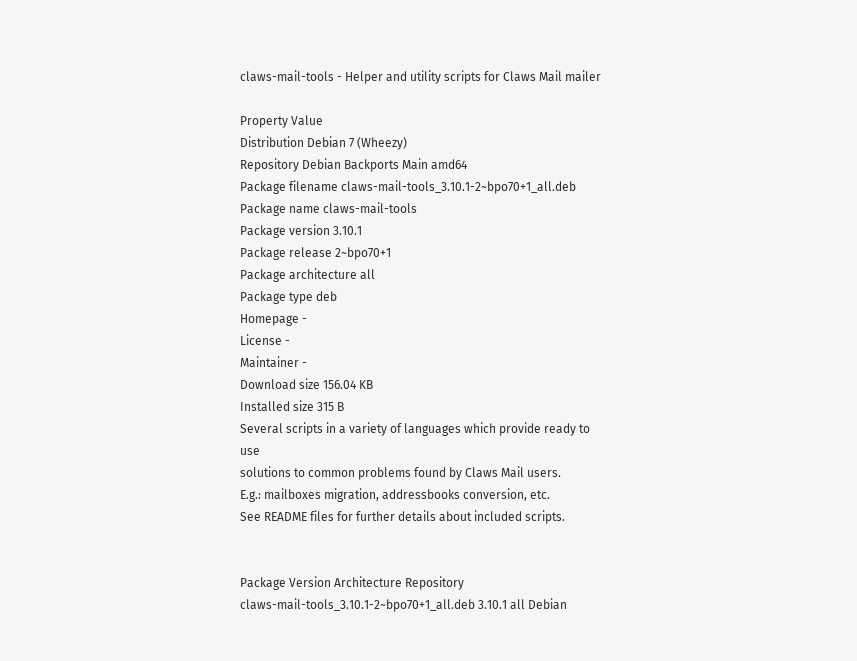claws-mail-tools - Helper and utility scripts for Claws Mail mailer

Property Value
Distribution Debian 7 (Wheezy)
Repository Debian Backports Main amd64
Package filename claws-mail-tools_3.10.1-2~bpo70+1_all.deb
Package name claws-mail-tools
Package version 3.10.1
Package release 2~bpo70+1
Package architecture all
Package type deb
Homepage -
License -
Maintainer -
Download size 156.04 KB
Installed size 315 B
Several scripts in a variety of languages which provide ready to use
solutions to common problems found by Claws Mail users.
E.g.: mailboxes migration, addressbooks conversion, etc.
See README files for further details about included scripts.


Package Version Architecture Repository
claws-mail-tools_3.10.1-2~bpo70+1_all.deb 3.10.1 all Debian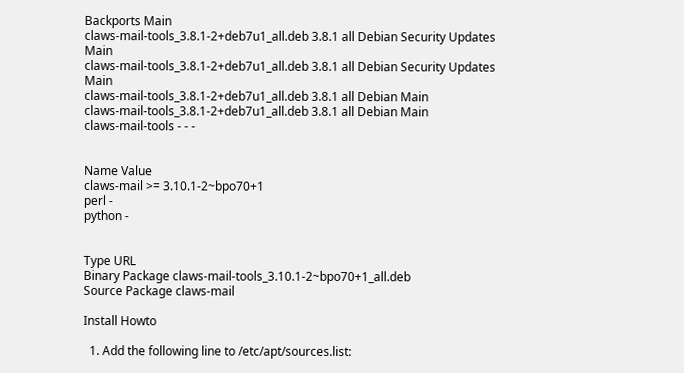Backports Main
claws-mail-tools_3.8.1-2+deb7u1_all.deb 3.8.1 all Debian Security Updates Main
claws-mail-tools_3.8.1-2+deb7u1_all.deb 3.8.1 all Debian Security Updates Main
claws-mail-tools_3.8.1-2+deb7u1_all.deb 3.8.1 all Debian Main
claws-mail-tools_3.8.1-2+deb7u1_all.deb 3.8.1 all Debian Main
claws-mail-tools - - -


Name Value
claws-mail >= 3.10.1-2~bpo70+1
perl -
python -


Type URL
Binary Package claws-mail-tools_3.10.1-2~bpo70+1_all.deb
Source Package claws-mail

Install Howto

  1. Add the following line to /etc/apt/sources.list: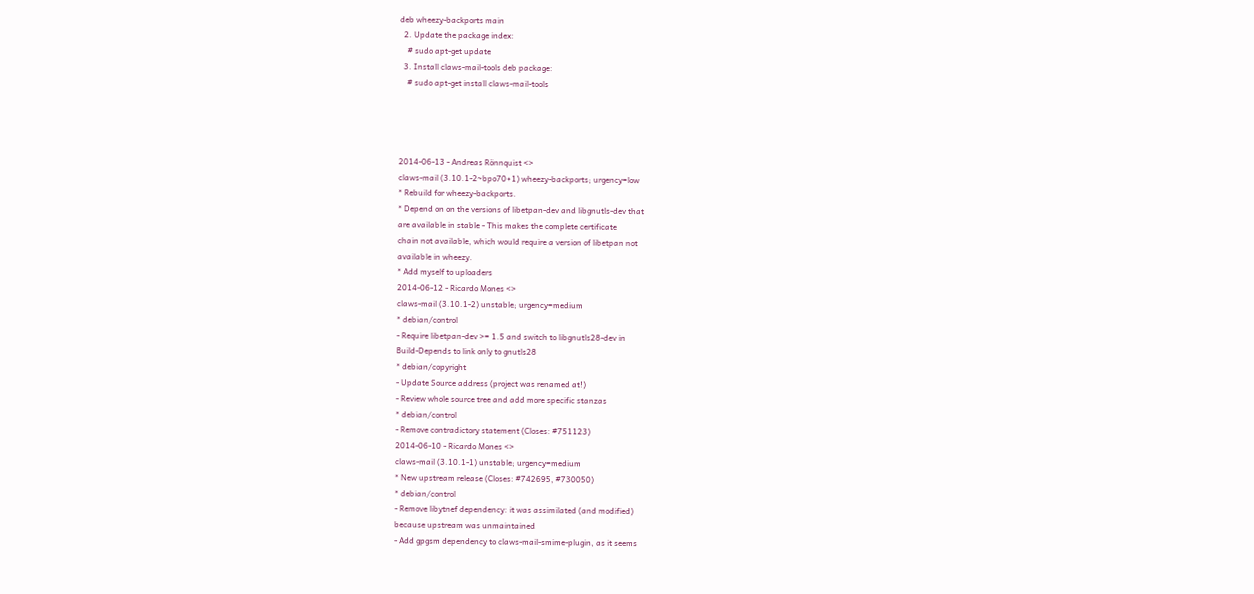deb wheezy-backports main
  2. Update the package index:
    # sudo apt-get update
  3. Install claws-mail-tools deb package:
    # sudo apt-get install claws-mail-tools




2014-06-13 - Andreas Rönnquist <>
claws-mail (3.10.1-2~bpo70+1) wheezy-backports; urgency=low
* Rebuild for wheezy-backports.
* Depend on on the versions of libetpan-dev and libgnutls-dev that
are available in stable - This makes the complete certificate
chain not available, which would require a version of libetpan not
available in wheezy.
* Add myself to uploaders
2014-06-12 - Ricardo Mones <>
claws-mail (3.10.1-2) unstable; urgency=medium
* debian/control
- Require libetpan-dev >= 1.5 and switch to libgnutls28-dev in
Build-Depends to link only to gnutls28
* debian/copyright
- Update Source address (project was renamed at!)
- Review whole source tree and add more specific stanzas
* debian/control
- Remove contradictory statement (Closes: #751123)
2014-06-10 - Ricardo Mones <>
claws-mail (3.10.1-1) unstable; urgency=medium
* New upstream release (Closes: #742695, #730050)
* debian/control
- Remove libytnef dependency: it was assimilated (and modified)
because upstream was unmaintained
- Add gpgsm dependency to claws-mail-smime-plugin, as it seems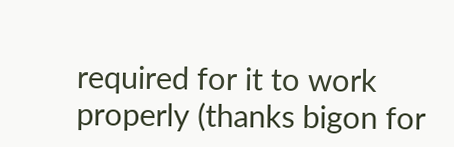required for it to work properly (thanks bigon for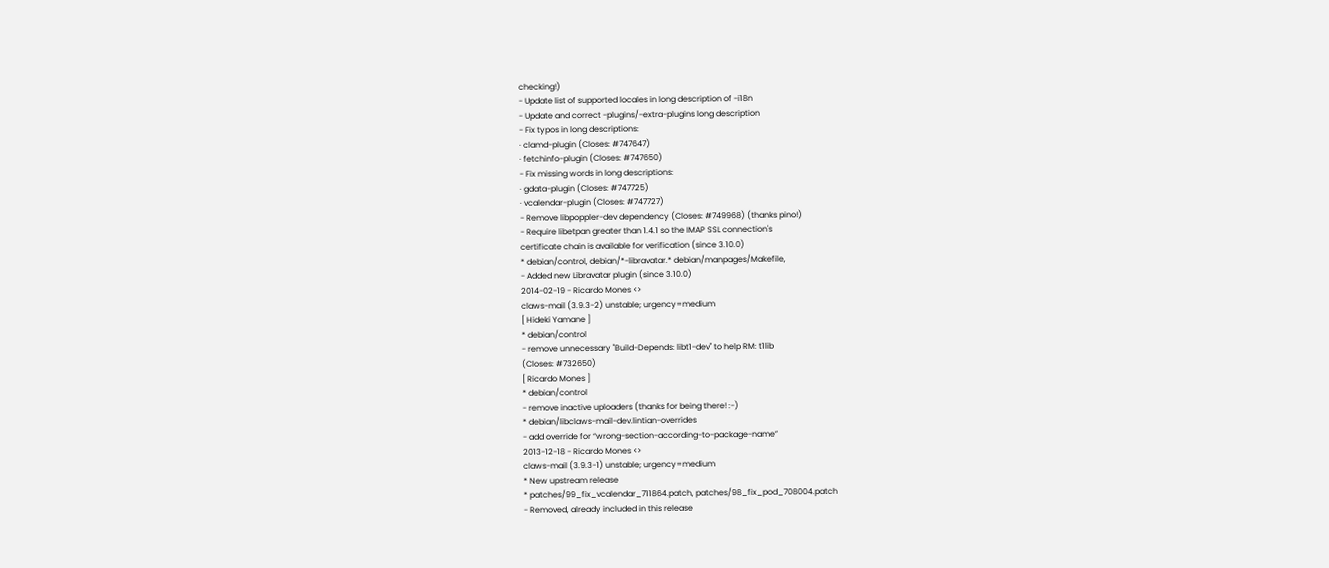checking!)
- Update list of supported locales in long description of -i18n
- Update and correct -plugins/-extra-plugins long description
- Fix typos in long descriptions:
· clamd-plugin (Closes: #747647)
· fetchinfo-plugin (Closes: #747650)
- Fix missing words in long descriptions:
· gdata-plugin (Closes: #747725)
· vcalendar-plugin (Closes: #747727)
- Remove libpoppler-dev dependency (Closes: #749968) (thanks pino!)
- Require libetpan greater than 1.4.1 so the IMAP SSL connection's
certificate chain is available for verification (since 3.10.0)
* debian/control, debian/*-libravatar.* debian/manpages/Makefile,
- Added new Libravatar plugin (since 3.10.0)
2014-02-19 - Ricardo Mones <>
claws-mail (3.9.3-2) unstable; urgency=medium
[ Hideki Yamane ]
* debian/control
- remove unnecessary "Build-Depends: libt1-dev" to help RM: t1lib
(Closes: #732650)
[ Ricardo Mones ]
* debian/control
- remove inactive uploaders (thanks for being there! :-)
* debian/libclaws-mail-dev.lintian-overrides
- add override for “wrong-section-according-to-package-name”
2013-12-18 - Ricardo Mones <>
claws-mail (3.9.3-1) unstable; urgency=medium
* New upstream release
* patches/99_fix_vcalendar_711864.patch, patches/98_fix_pod_708004.patch
- Removed, already included in this release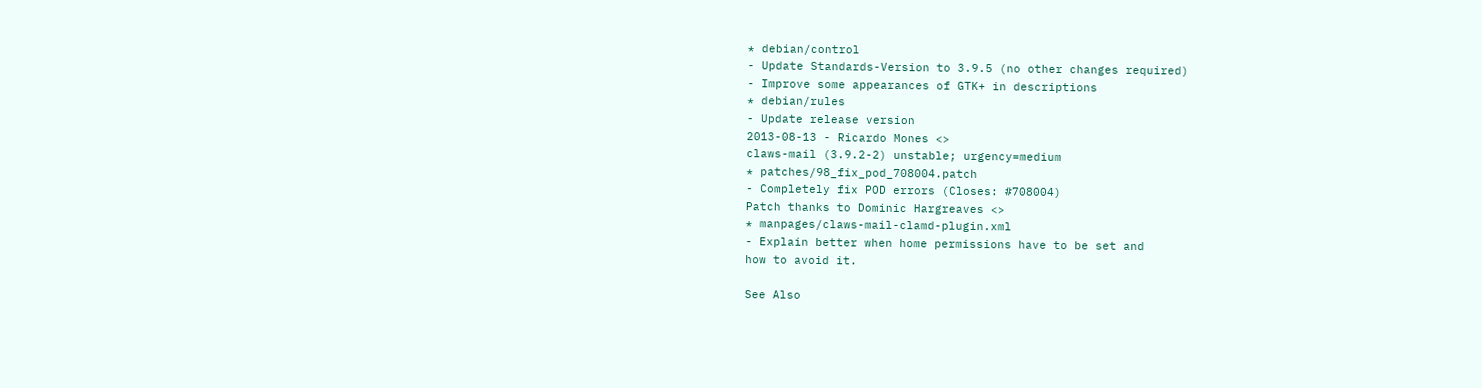* debian/control
- Update Standards-Version to 3.9.5 (no other changes required)
- Improve some appearances of GTK+ in descriptions
* debian/rules
- Update release version
2013-08-13 - Ricardo Mones <>
claws-mail (3.9.2-2) unstable; urgency=medium
* patches/98_fix_pod_708004.patch
- Completely fix POD errors (Closes: #708004)
Patch thanks to Dominic Hargreaves <>
* manpages/claws-mail-clamd-plugin.xml
- Explain better when home permissions have to be set and
how to avoid it.

See Also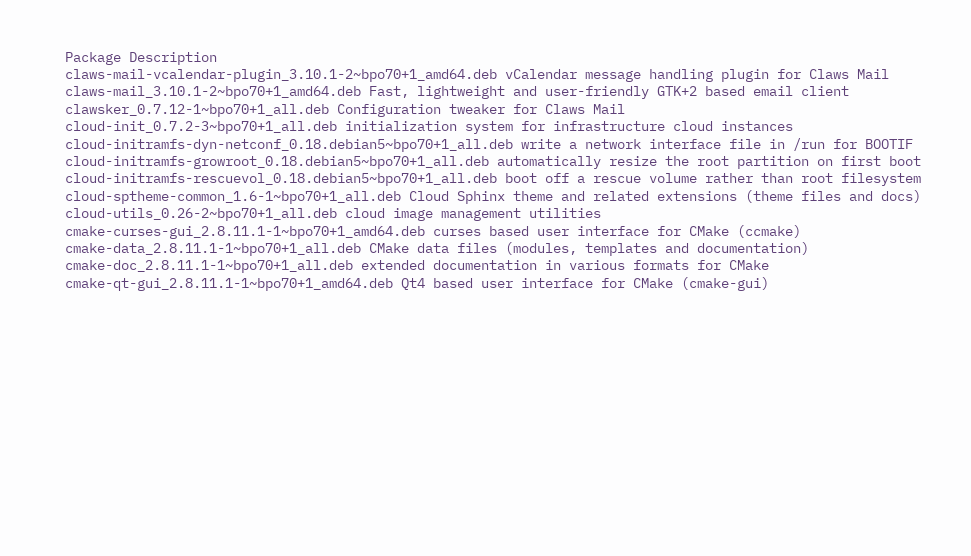Package Description
claws-mail-vcalendar-plugin_3.10.1-2~bpo70+1_amd64.deb vCalendar message handling plugin for Claws Mail
claws-mail_3.10.1-2~bpo70+1_amd64.deb Fast, lightweight and user-friendly GTK+2 based email client
clawsker_0.7.12-1~bpo70+1_all.deb Configuration tweaker for Claws Mail
cloud-init_0.7.2-3~bpo70+1_all.deb initialization system for infrastructure cloud instances
cloud-initramfs-dyn-netconf_0.18.debian5~bpo70+1_all.deb write a network interface file in /run for BOOTIF
cloud-initramfs-growroot_0.18.debian5~bpo70+1_all.deb automatically resize the root partition on first boot
cloud-initramfs-rescuevol_0.18.debian5~bpo70+1_all.deb boot off a rescue volume rather than root filesystem
cloud-sptheme-common_1.6-1~bpo70+1_all.deb Cloud Sphinx theme and related extensions (theme files and docs)
cloud-utils_0.26-2~bpo70+1_all.deb cloud image management utilities
cmake-curses-gui_2.8.11.1-1~bpo70+1_amd64.deb curses based user interface for CMake (ccmake)
cmake-data_2.8.11.1-1~bpo70+1_all.deb CMake data files (modules, templates and documentation)
cmake-doc_2.8.11.1-1~bpo70+1_all.deb extended documentation in various formats for CMake
cmake-qt-gui_2.8.11.1-1~bpo70+1_amd64.deb Qt4 based user interface for CMake (cmake-gui)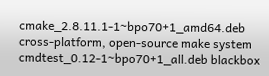cmake_2.8.11.1-1~bpo70+1_amd64.deb cross-platform, open-source make system
cmdtest_0.12-1~bpo70+1_all.deb blackbox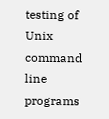testing of Unix command line programs